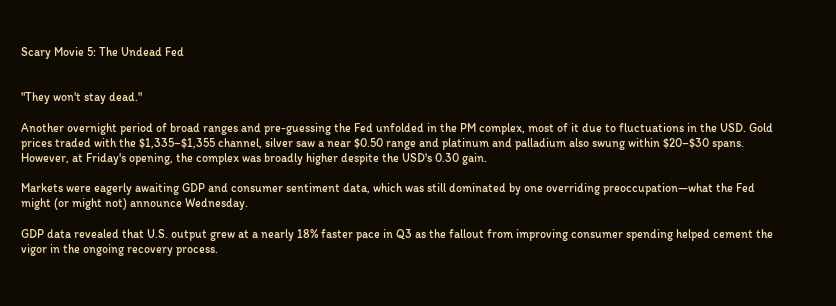Scary Movie 5: The Undead Fed


"They won't stay dead."

Another overnight period of broad ranges and pre-guessing the Fed unfolded in the PM complex, most of it due to fluctuations in the USD. Gold prices traded with the $1,335–$1,355 channel, silver saw a near $0.50 range and platinum and palladium also swung within $20–$30 spans. However, at Friday's opening, the complex was broadly higher despite the USD's 0.30 gain.

Markets were eagerly awaiting GDP and consumer sentiment data, which was still dominated by one overriding preoccupation—what the Fed might (or might not) announce Wednesday.

GDP data revealed that U.S. output grew at a nearly 18% faster pace in Q3 as the fallout from improving consumer spending helped cement the vigor in the ongoing recovery process.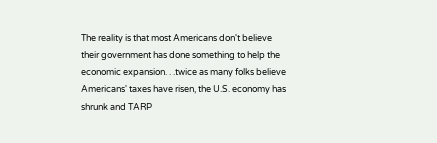The reality is that most Americans don't believe their government has done something to help the economic expansion. . .twice as many folks believe Americans' taxes have risen, the U.S. economy has shrunk and TARP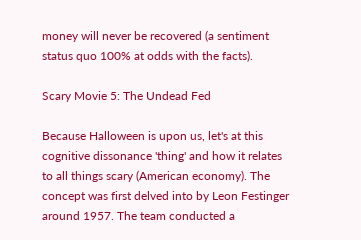money will never be recovered (a sentiment status quo 100% at odds with the facts).

Scary Movie 5: The Undead Fed

Because Halloween is upon us, let's at this cognitive dissonance 'thing' and how it relates to all things scary (American economy). The concept was first delved into by Leon Festinger around 1957. The team conducted a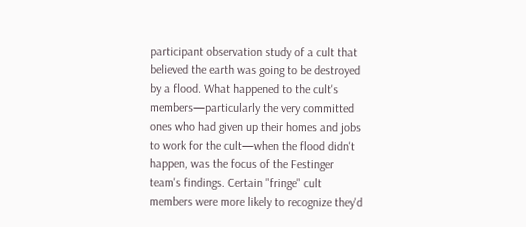participant observation study of a cult that believed the earth was going to be destroyed by a flood. What happened to the cult's members—particularly the very committed ones who had given up their homes and jobs to work for the cult—when the flood didn't happen, was the focus of the Festinger team's findings. Certain "fringe" cult members were more likely to recognize they'd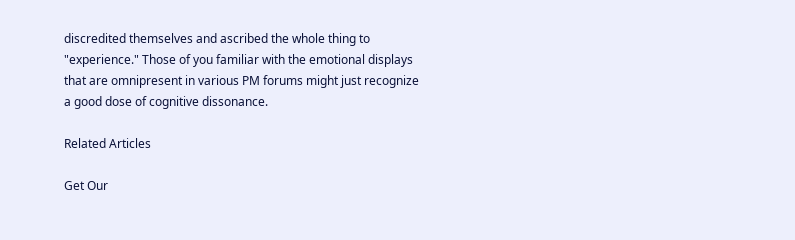discredited themselves and ascribed the whole thing to "experience." Those of you familiar with the emotional displays that are omnipresent in various PM forums might just recognize a good dose of cognitive dissonance.

Related Articles

Get Our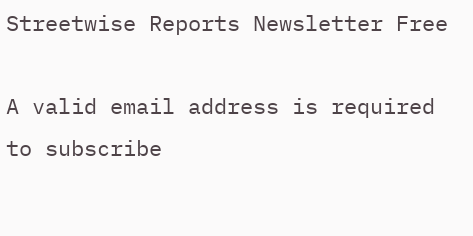Streetwise Reports Newsletter Free

A valid email address is required to subscribe